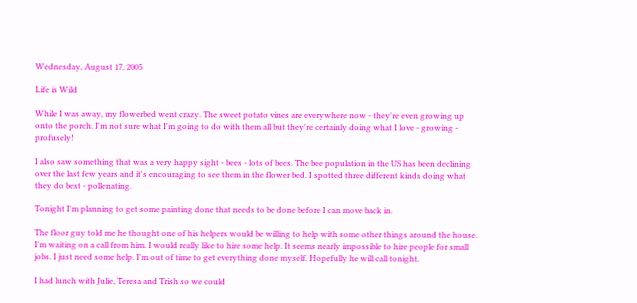Wednesday, August 17, 2005

Life is Wild

While I was away, my flowerbed went crazy. The sweet potato vines are everywhere now - they're even growing up onto the porch. I'm not sure what I'm going to do with them all but they're certainly doing what I love - growing - profusely!

I also saw something that was a very happy sight - bees - lots of bees. The bee population in the US has been declining over the last few years and it's encouraging to see them in the flower bed. I spotted three different kinds doing what they do best - pollenating.

Tonight I'm planning to get some painting done that needs to be done before I can move back in.

The floor guy told me he thought one of his helpers would be willing to help with some other things around the house. I'm waiting on a call from him. I would really like to hire some help. It seems nearly impossible to hire people for small jobs. I just need some help. I'm out of time to get everything done myself. Hopefully he will call tonight.

I had lunch with Julie, Teresa and Trish so we could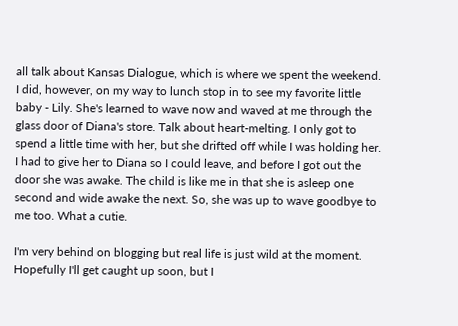all talk about Kansas Dialogue, which is where we spent the weekend. I did, however, on my way to lunch stop in to see my favorite little baby - Lily. She's learned to wave now and waved at me through the glass door of Diana's store. Talk about heart-melting. I only got to spend a little time with her, but she drifted off while I was holding her. I had to give her to Diana so I could leave, and before I got out the door she was awake. The child is like me in that she is asleep one second and wide awake the next. So, she was up to wave goodbye to me too. What a cutie.

I'm very behind on blogging but real life is just wild at the moment. Hopefully I'll get caught up soon, but I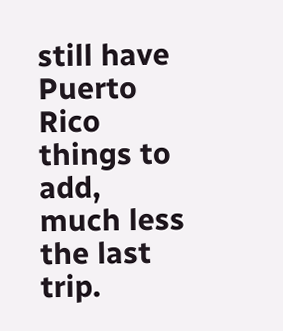still have Puerto Rico things to add, much less the last trip.